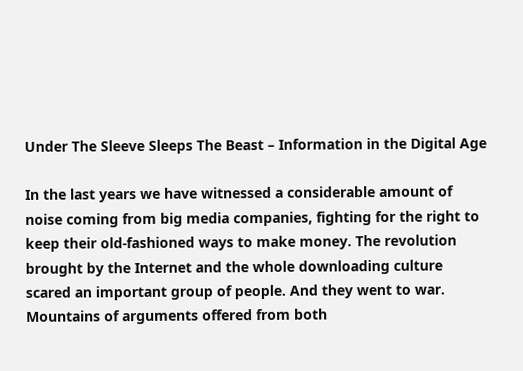Under The Sleeve Sleeps The Beast – Information in the Digital Age

In the last years we have witnessed a considerable amount of noise coming from big media companies, fighting for the right to keep their old-fashioned ways to make money. The revolution brought by the Internet and the whole downloading culture scared an important group of people. And they went to war. Mountains of arguments offered from both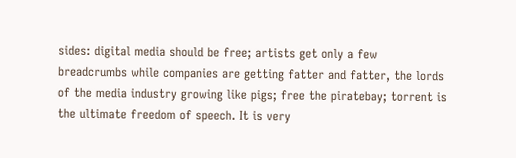sides: digital media should be free; artists get only a few breadcrumbs while companies are getting fatter and fatter, the lords of the media industry growing like pigs; free the piratebay; torrent is the ultimate freedom of speech. It is very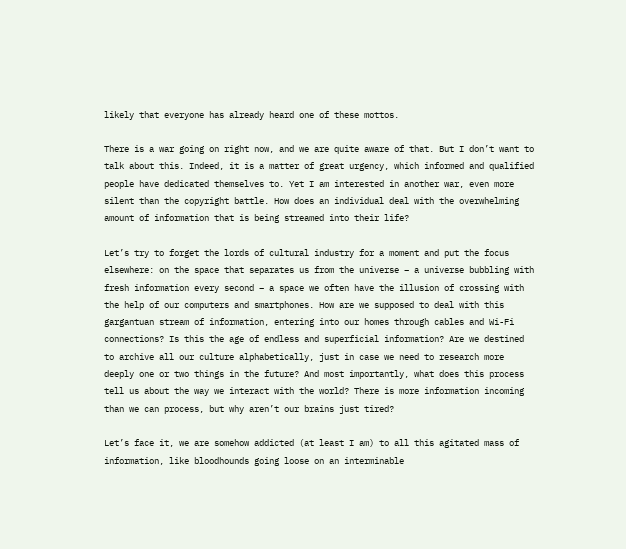likely that everyone has already heard one of these mottos.

There is a war going on right now, and we are quite aware of that. But I don’t want to talk about this. Indeed, it is a matter of great urgency, which informed and qualified people have dedicated themselves to. Yet I am interested in another war, even more silent than the copyright battle. How does an individual deal with the overwhelming amount of information that is being streamed into their life?

Let’s try to forget the lords of cultural industry for a moment and put the focus elsewhere: on the space that separates us from the universe – a universe bubbling with fresh information every second – a space we often have the illusion of crossing with the help of our computers and smartphones. How are we supposed to deal with this gargantuan stream of information, entering into our homes through cables and Wi-Fi connections? Is this the age of endless and superficial information? Are we destined to archive all our culture alphabetically, just in case we need to research more deeply one or two things in the future? And most importantly, what does this process tell us about the way we interact with the world? There is more information incoming than we can process, but why aren’t our brains just tired?

Let’s face it, we are somehow addicted (at least I am) to all this agitated mass of information, like bloodhounds going loose on an interminable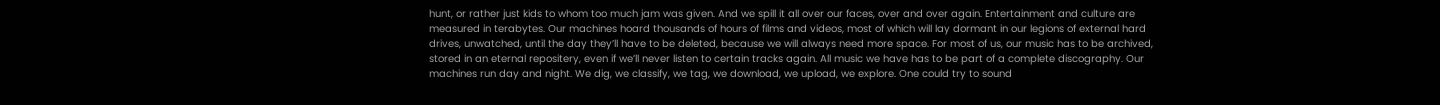hunt, or rather just kids to whom too much jam was given. And we spill it all over our faces, over and over again. Entertainment and culture are measured in terabytes. Our machines hoard thousands of hours of films and videos, most of which will lay dormant in our legions of external hard drives, unwatched, until the day they’ll have to be deleted, because we will always need more space. For most of us, our music has to be archived, stored in an eternal repositery, even if we’ll never listen to certain tracks again. All music we have has to be part of a complete discography. Our machines run day and night. We dig, we classify, we tag, we download, we upload, we explore. One could try to sound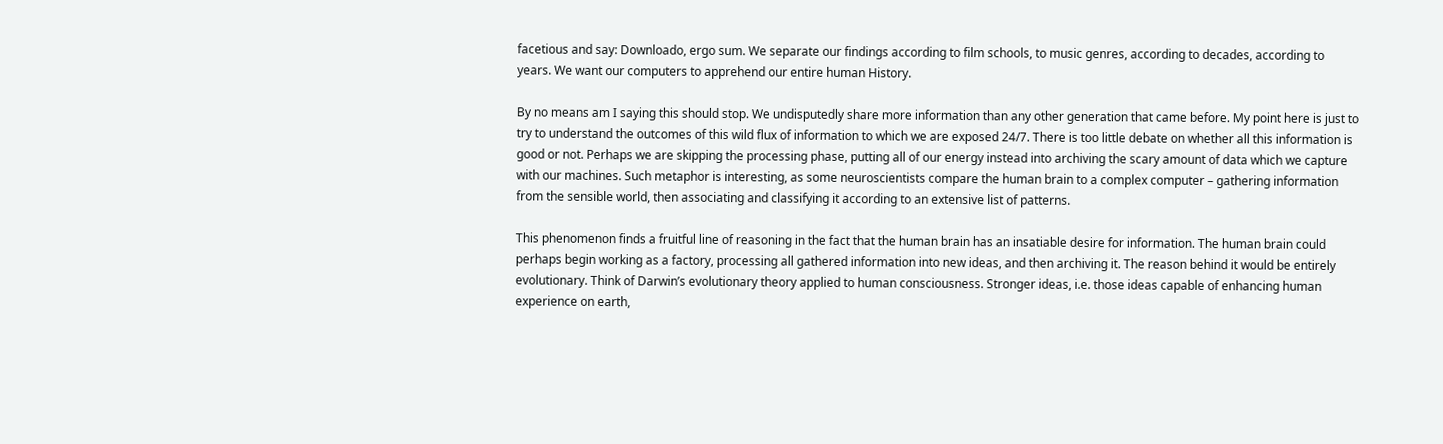facetious and say: Downloado, ergo sum. We separate our findings according to film schools, to music genres, according to decades, according to years. We want our computers to apprehend our entire human History.

By no means am I saying this should stop. We undisputedly share more information than any other generation that came before. My point here is just to try to understand the outcomes of this wild flux of information to which we are exposed 24/7. There is too little debate on whether all this information is good or not. Perhaps we are skipping the processing phase, putting all of our energy instead into archiving the scary amount of data which we capture with our machines. Such metaphor is interesting, as some neuroscientists compare the human brain to a complex computer – gathering information from the sensible world, then associating and classifying it according to an extensive list of patterns.

This phenomenon finds a fruitful line of reasoning in the fact that the human brain has an insatiable desire for information. The human brain could perhaps begin working as a factory, processing all gathered information into new ideas, and then archiving it. The reason behind it would be entirely evolutionary. Think of Darwin’s evolutionary theory applied to human consciousness. Stronger ideas, i.e. those ideas capable of enhancing human experience on earth,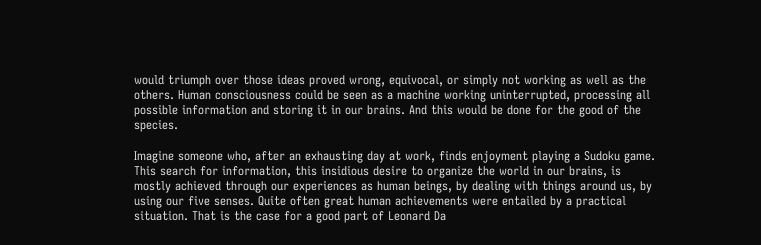would triumph over those ideas proved wrong, equivocal, or simply not working as well as the others. Human consciousness could be seen as a machine working uninterrupted, processing all possible information and storing it in our brains. And this would be done for the good of the species.

Imagine someone who, after an exhausting day at work, finds enjoyment playing a Sudoku game. This search for information, this insidious desire to organize the world in our brains, is mostly achieved through our experiences as human beings, by dealing with things around us, by using our five senses. Quite often great human achievements were entailed by a practical situation. That is the case for a good part of Leonard Da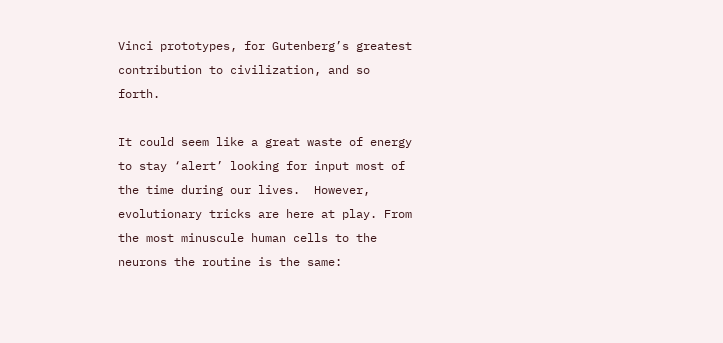Vinci prototypes, for Gutenberg’s greatest contribution to civilization, and so forth.

It could seem like a great waste of energy to stay ‘alert’ looking for input most of the time during our lives.  However, evolutionary tricks are here at play. From the most minuscule human cells to the neurons the routine is the same: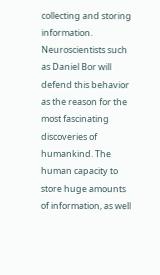collecting and storing information. Neuroscientists such as Daniel Bor will defend this behavior as the reason for the most fascinating discoveries of humankind. The human capacity to store huge amounts of information, as well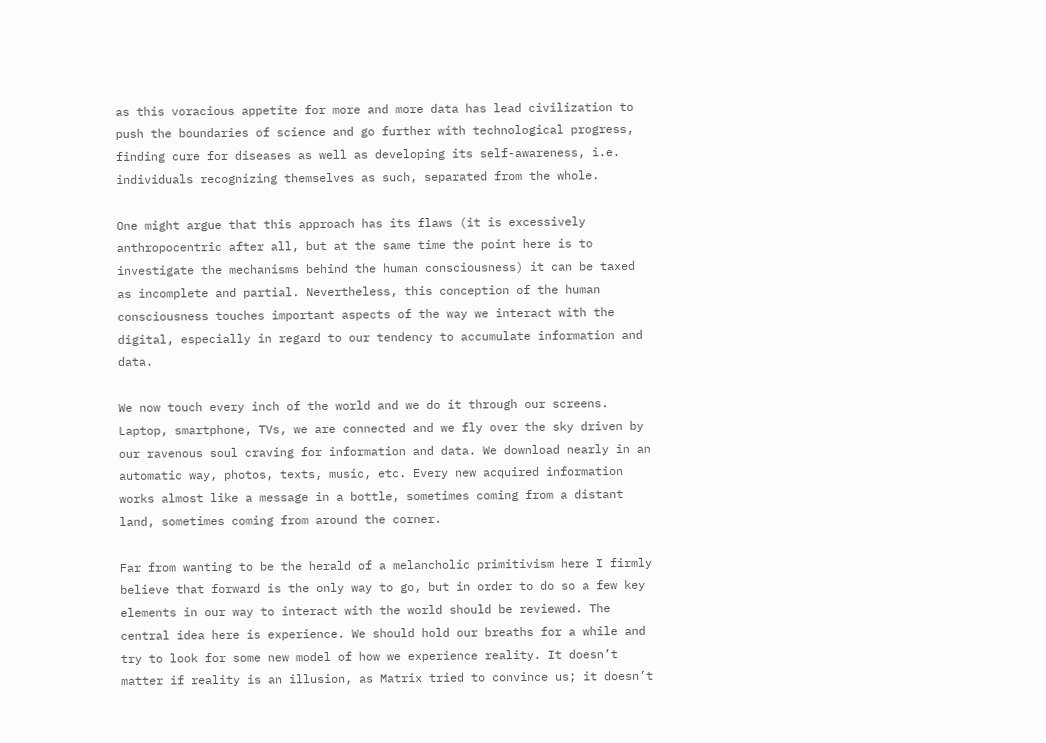as this voracious appetite for more and more data has lead civilization to push the boundaries of science and go further with technological progress, finding cure for diseases as well as developing its self-awareness, i.e. individuals recognizing themselves as such, separated from the whole.

One might argue that this approach has its flaws (it is excessively anthropocentric after all, but at the same time the point here is to investigate the mechanisms behind the human consciousness) it can be taxed as incomplete and partial. Nevertheless, this conception of the human consciousness touches important aspects of the way we interact with the digital, especially in regard to our tendency to accumulate information and data.

We now touch every inch of the world and we do it through our screens. Laptop, smartphone, TVs, we are connected and we fly over the sky driven by our ravenous soul craving for information and data. We download nearly in an automatic way, photos, texts, music, etc. Every new acquired information works almost like a message in a bottle, sometimes coming from a distant land, sometimes coming from around the corner.

Far from wanting to be the herald of a melancholic primitivism here I firmly believe that forward is the only way to go, but in order to do so a few key elements in our way to interact with the world should be reviewed. The central idea here is experience. We should hold our breaths for a while and try to look for some new model of how we experience reality. It doesn’t matter if reality is an illusion, as Matrix tried to convince us; it doesn’t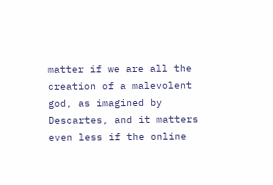matter if we are all the creation of a malevolent god, as imagined by Descartes, and it matters even less if the online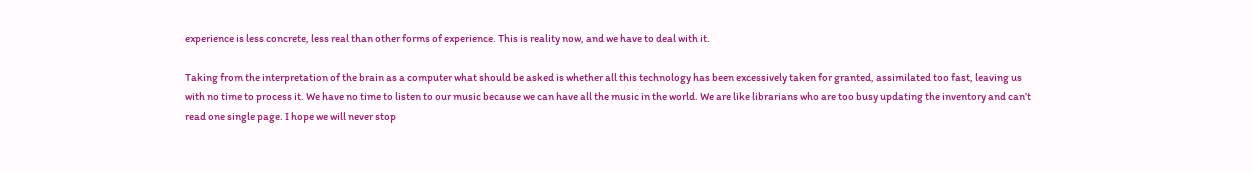experience is less concrete, less real than other forms of experience. This is reality now, and we have to deal with it.

Taking from the interpretation of the brain as a computer what should be asked is whether all this technology has been excessively taken for granted, assimilated too fast, leaving us with no time to process it. We have no time to listen to our music because we can have all the music in the world. We are like librarians who are too busy updating the inventory and can’t read one single page. I hope we will never stop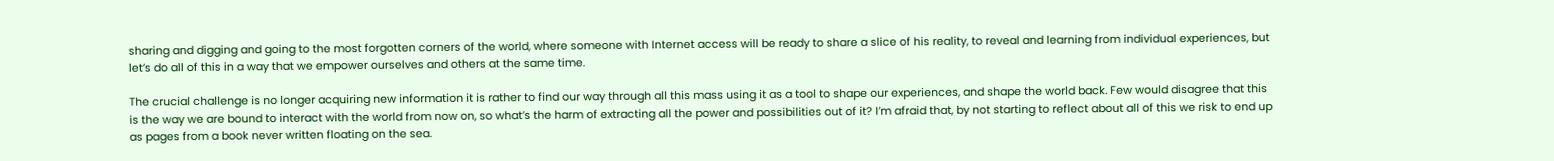sharing and digging and going to the most forgotten corners of the world, where someone with Internet access will be ready to share a slice of his reality, to reveal and learning from individual experiences, but let’s do all of this in a way that we empower ourselves and others at the same time.

The crucial challenge is no longer acquiring new information it is rather to find our way through all this mass using it as a tool to shape our experiences, and shape the world back. Few would disagree that this is the way we are bound to interact with the world from now on, so what’s the harm of extracting all the power and possibilities out of it? I’m afraid that, by not starting to reflect about all of this we risk to end up as pages from a book never written floating on the sea.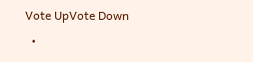Vote UpVote Down

  •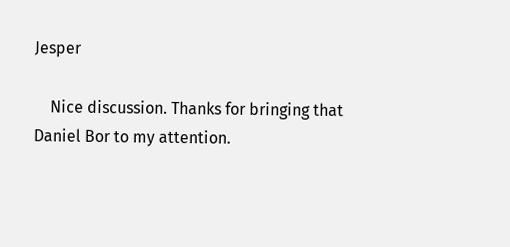Jesper

    Nice discussion. Thanks for bringing that Daniel Bor to my attention.